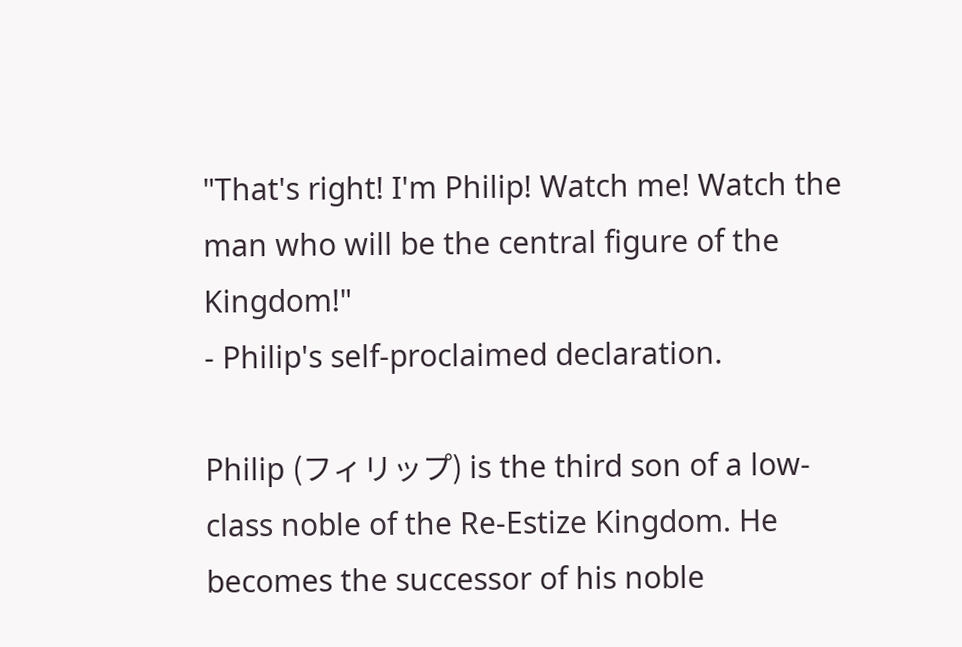"That's right! I'm Philip! Watch me! Watch the man who will be the central figure of the Kingdom!"
- Philip's self-proclaimed declaration.

Philip (フィリップ) is the third son of a low-class noble of the Re-Estize Kingdom. He becomes the successor of his noble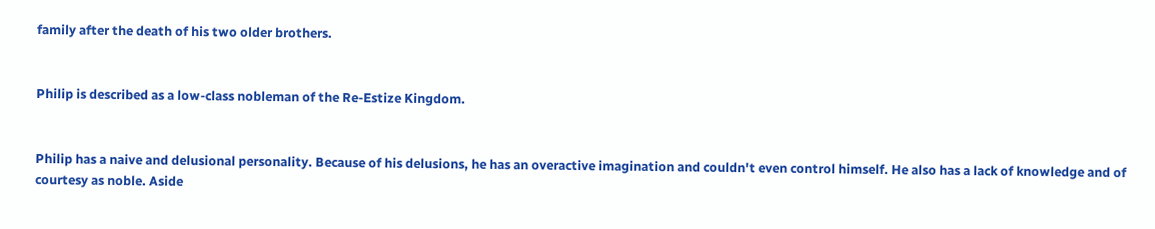family after the death of his two older brothers.


Philip is described as a low-class nobleman of the Re-Estize Kingdom.


Philip has a naive and delusional personality. Because of his delusions, he has an overactive imagination and couldn't even control himself. He also has a lack of knowledge and of courtesy as noble. Aside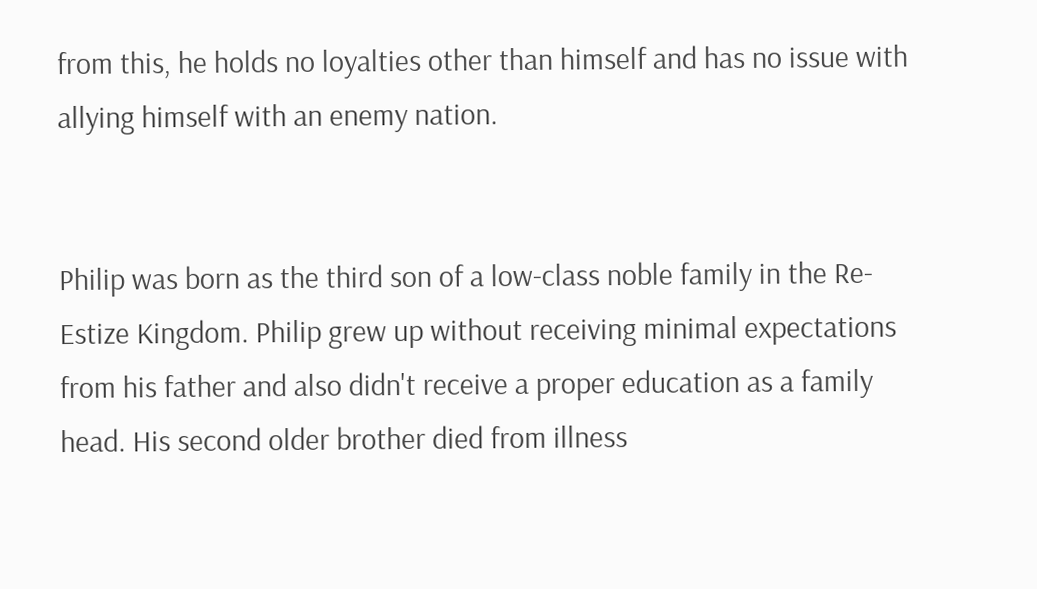from this, he holds no loyalties other than himself and has no issue with allying himself with an enemy nation.


Philip was born as the third son of a low-class noble family in the Re-Estize Kingdom. Philip grew up without receiving minimal expectations from his father and also didn't receive a proper education as a family head. His second older brother died from illness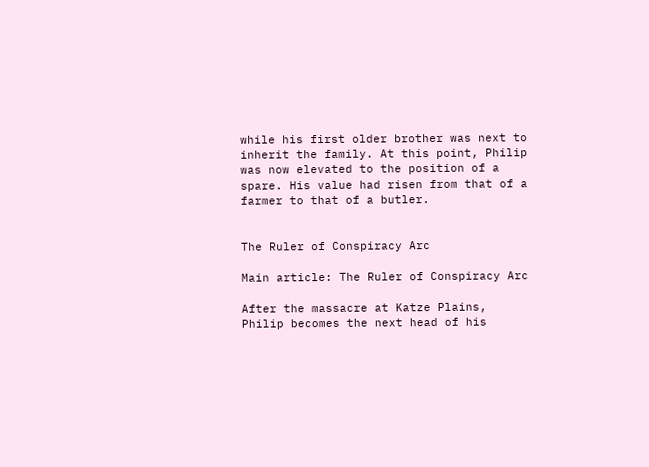while his first older brother was next to inherit the family. At this point, Philip was now elevated to the position of a spare. His value had risen from that of a farmer to that of a butler.


The Ruler of Conspiracy Arc

Main article: The Ruler of Conspiracy Arc

After the massacre at Katze Plains, Philip becomes the next head of his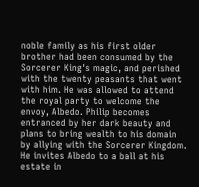noble family as his first older brother had been consumed by the Sorcerer King's magic, and perished with the twenty peasants that went with him. He was allowed to attend the royal party to welcome the envoy, Albedo. Philip becomes entranced by her dark beauty and plans to bring wealth to his domain by allying with the Sorcerer Kingdom. He invites Albedo to a ball at his estate in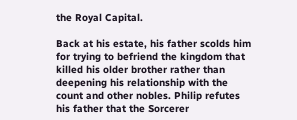the Royal Capital.

Back at his estate, his father scolds him for trying to befriend the kingdom that killed his older brother rather than deepening his relationship with the count and other nobles. Philip refutes his father that the Sorcerer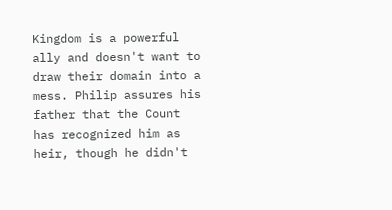Kingdom is a powerful ally and doesn't want to draw their domain into a mess. Philip assures his father that the Count has recognized him as heir, though he didn't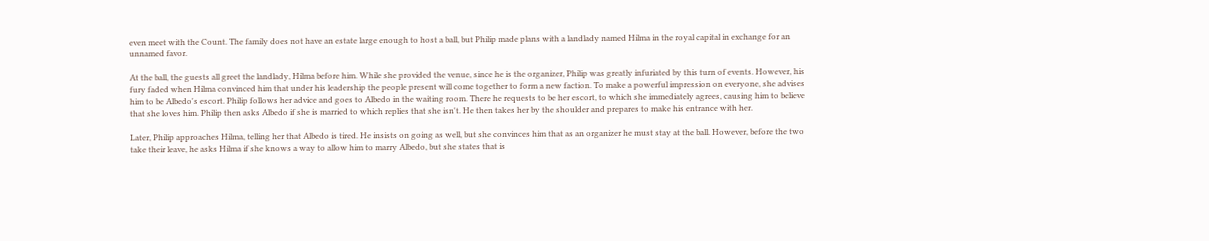even meet with the Count. The family does not have an estate large enough to host a ball, but Philip made plans with a landlady named Hilma in the royal capital in exchange for an unnamed favor.

At the ball, the guests all greet the landlady, Hilma before him. While she provided the venue, since he is the organizer, Philip was greatly infuriated by this turn of events. However, his fury faded when Hilma convinced him that under his leadership the people present will come together to form a new faction. To make a powerful impression on everyone, she advises him to be Albedo's escort. Philip follows her advice and goes to Albedo in the waiting room. There he requests to be her escort, to which she immediately agrees, causing him to believe that she loves him. Philip then asks Albedo if she is married to which replies that she isn't. He then takes her by the shoulder and prepares to make his entrance with her.

Later, Philip approaches Hilma, telling her that Albedo is tired. He insists on going as well, but she convinces him that as an organizer he must stay at the ball. However, before the two take their leave, he asks Hilma if she knows a way to allow him to marry Albedo, but she states that is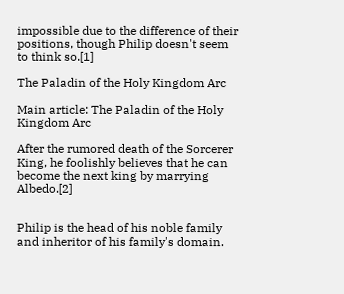impossible due to the difference of their positions, though Philip doesn't seem to think so.[1]

The Paladin of the Holy Kingdom Arc

Main article: The Paladin of the Holy Kingdom Arc

After the rumored death of the Sorcerer King, he foolishly believes that he can become the next king by marrying Albedo.[2]


Philip is the head of his noble family and inheritor of his family's domain.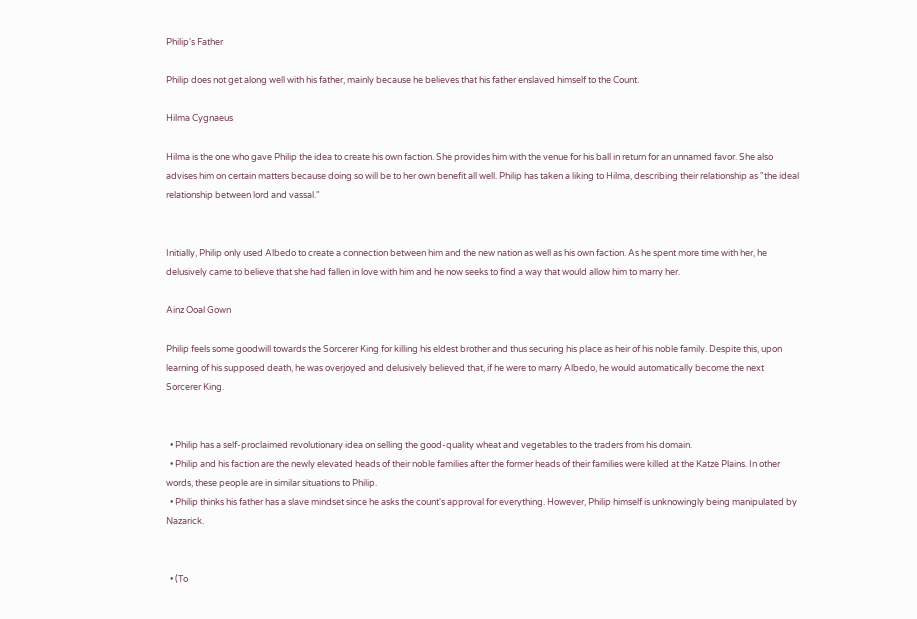Philip's Father

Philip does not get along well with his father, mainly because he believes that his father enslaved himself to the Count.

Hilma Cygnaeus

Hilma is the one who gave Philip the idea to create his own faction. She provides him with the venue for his ball in return for an unnamed favor. She also advises him on certain matters because doing so will be to her own benefit all well. Philip has taken a liking to Hilma, describing their relationship as "the ideal relationship between lord and vassal."


Initially, Philip only used Albedo to create a connection between him and the new nation as well as his own faction. As he spent more time with her, he delusively came to believe that she had fallen in love with him and he now seeks to find a way that would allow him to marry her.

Ainz Ooal Gown

Philip feels some goodwill towards the Sorcerer King for killing his eldest brother and thus securing his place as heir of his noble family. Despite this, upon learning of his supposed death, he was overjoyed and delusively believed that, if he were to marry Albedo, he would automatically become the next Sorcerer King.


  • Philip has a self-proclaimed revolutionary idea on selling the good-quality wheat and vegetables to the traders from his domain.
  • Philip and his faction are the newly elevated heads of their noble families after the former heads of their families were killed at the Katze Plains. In other words, these people are in similar situations to Philip.
  • Philip thinks his father has a slave mindset since he asks the count's approval for everything. However, Philip himself is unknowingly being manipulated by Nazarick.


  • (To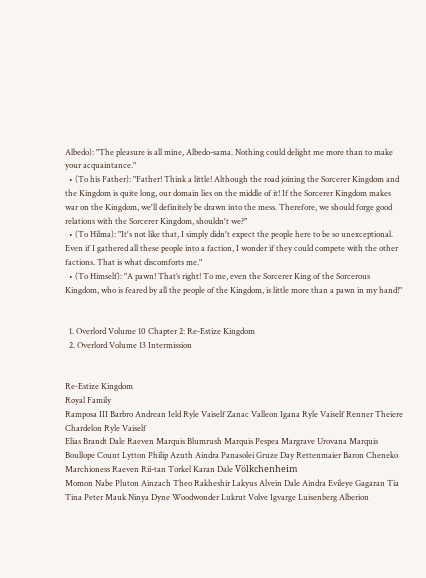Albedo): "The pleasure is all mine, Albedo-sama. Nothing could delight me more than to make your acquaintance."
  • (To his Father): "Father! Think a little! Although the road joining the Sorcerer Kingdom and the Kingdom is quite long, our domain lies on the middle of it! If the Sorcerer Kingdom makes war on the Kingdom, we'll definitely be drawn into the mess. Therefore, we should forge good relations with the Sorcerer Kingdom, shouldn't we?"
  • (To Hilma): "It's not like that, I simply didn't expect the people here to be so unexceptional. Even if I gathered all these people into a faction, I wonder if they could compete with the other factions. That is what discomforts me."
  • (To Himself): "A pawn! That’s right! To me, even the Sorcerer King of the Sorcerous Kingdom, who is feared by all the people of the Kingdom, is little more than a pawn in my hand!"


  1. Overlord Volume 10 Chapter 2: Re-Estize Kingdom
  2. Overlord Volume 13 Intermission


Re-Estize Kingdom
Royal Family
Ramposa III Barbro Andrean Ield Ryle Vaiself Zanac Valleon Igana Ryle Vaiself Renner Theiere Chardelon Ryle Vaiself
Elias Brandt Dale Raeven Marquis Blumrush Marquis Pespea Margrave Urovana Marquis Boullope Count Lytton Philip Azuth Aindra Panasolei Gruze Day Rettenmaier Baron Cheneko Marchioness Raeven Rii-tan Torkel Karan Dale Völkchenheim
Momon Nabe Pluton Ainzach Theo Rakheshir Lakyus Alvein Dale Aindra Evileye Gagaran Tia Tina Peter Mauk Ninya Dyne Woodwonder Lukrut Volve Igvarge Luisenberg Alberion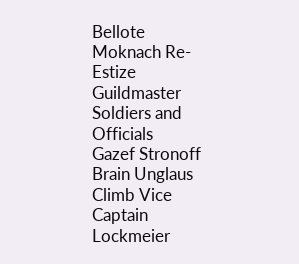Bellote Moknach Re-Estize Guildmaster
Soldiers and Officials
Gazef Stronoff Brain Unglaus Climb Vice Captain Lockmeier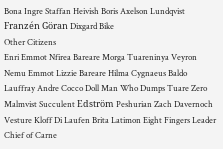Bona Ingre Staffan Heivish Boris Axelson Lundqvist Franzén Göran Dixgard Bike
Other Citizens
Enri Emmot Nfirea Bareare Morga Tuareninya Veyron Nemu Emmot Lizzie Bareare Hilma Cygnaeus Baldo Lauffray Andre Cocco Doll Man Who Dumps Tuare Zero Malmvist Succulent Edström Peshurian Zach Davernoch Vesture Kloff Di Laufen Brita Latimon Eight Fingers Leader Chief of Carne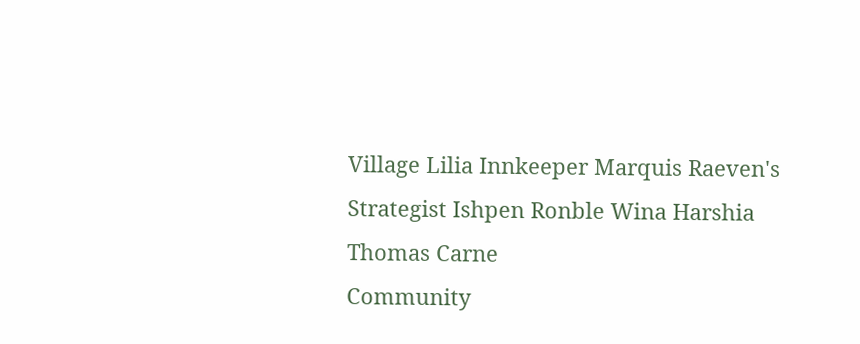Village Lilia Innkeeper Marquis Raeven's Strategist Ishpen Ronble Wina Harshia Thomas Carne
Community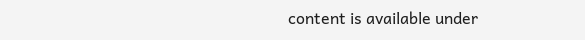content is available under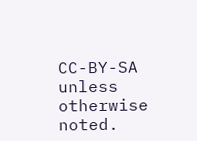CC-BY-SA unless otherwise noted.